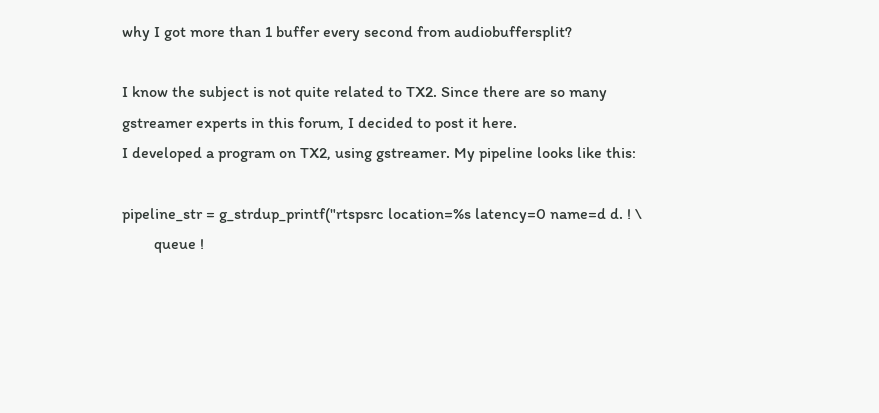why I got more than 1 buffer every second from audiobuffersplit?

I know the subject is not quite related to TX2. Since there are so many gstreamer experts in this forum, I decided to post it here.
I developed a program on TX2, using gstreamer. My pipeline looks like this:

pipeline_str = g_strdup_printf("rtspsrc location=%s latency=0 name=d d. ! \
        queue !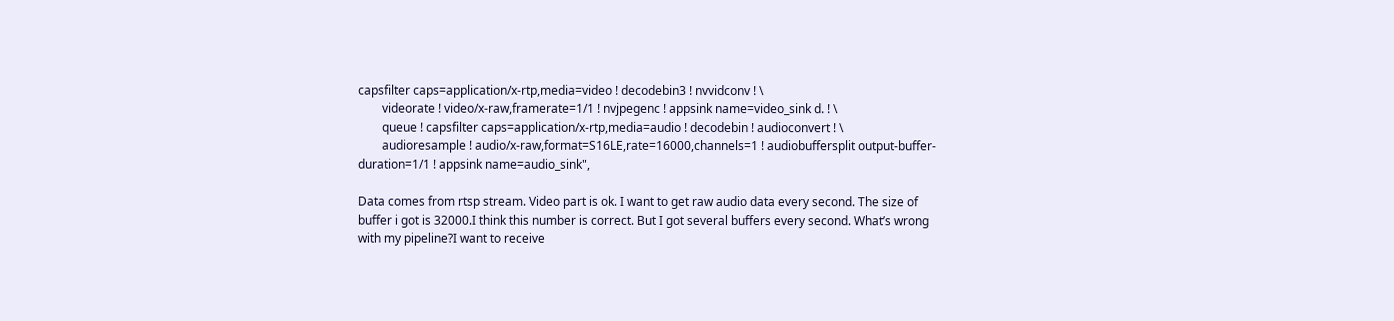capsfilter caps=application/x-rtp,media=video ! decodebin3 ! nvvidconv ! \
        videorate ! video/x-raw,framerate=1/1 ! nvjpegenc ! appsink name=video_sink d. ! \
        queue ! capsfilter caps=application/x-rtp,media=audio ! decodebin ! audioconvert ! \
        audioresample ! audio/x-raw,format=S16LE,rate=16000,channels=1 ! audiobuffersplit output-buffer-duration=1/1 ! appsink name=audio_sink",

Data comes from rtsp stream. Video part is ok. I want to get raw audio data every second. The size of buffer i got is 32000.I think this number is correct. But I got several buffers every second. What’s wrong with my pipeline?I want to receive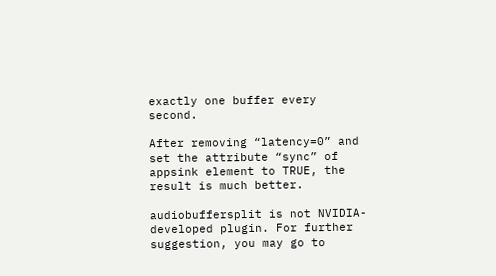exactly one buffer every second.

After removing “latency=0” and set the attribute “sync” of appsink element to TRUE, the result is much better.

audiobuffersplit is not NVIDIA-developed plugin. For further suggestion, you may go to